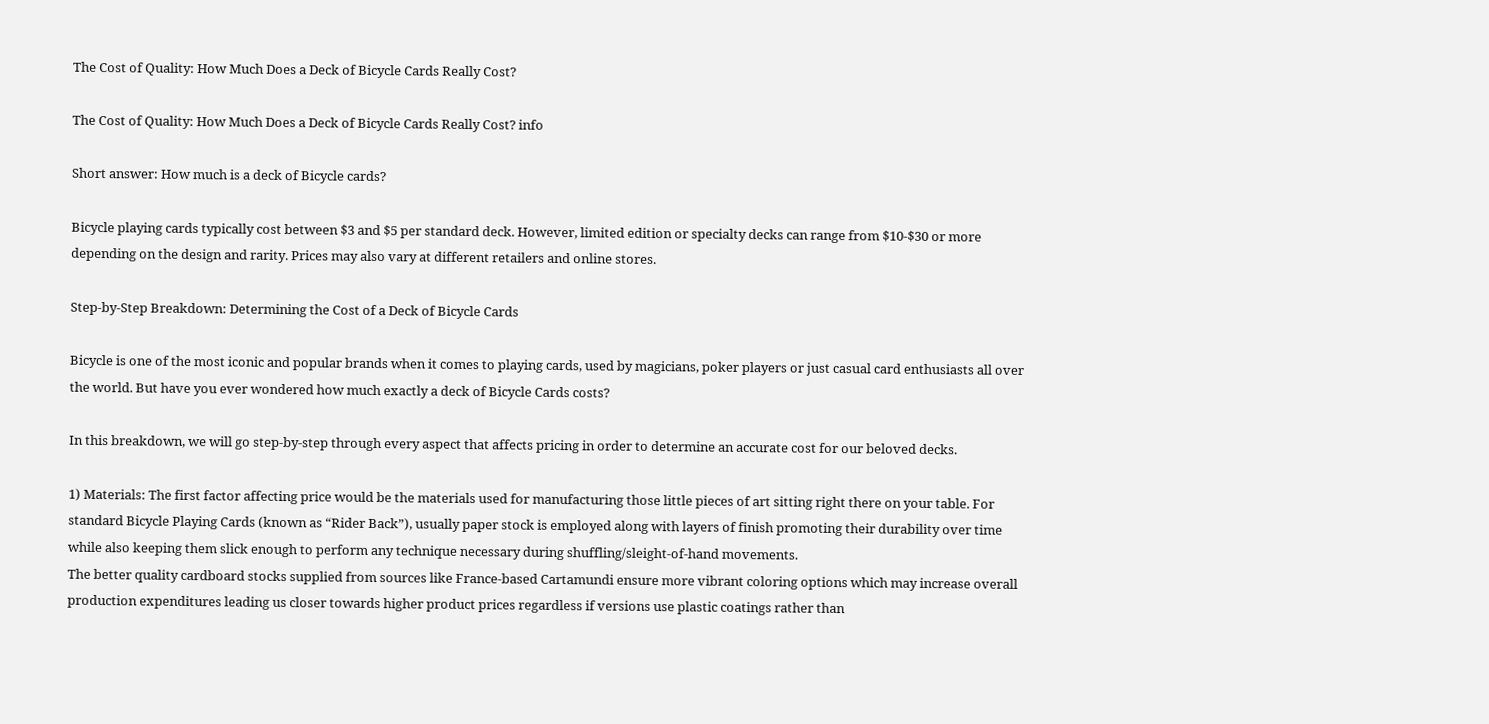The Cost of Quality: How Much Does a Deck of Bicycle Cards Really Cost?

The Cost of Quality: How Much Does a Deck of Bicycle Cards Really Cost? info

Short answer: How much is a deck of Bicycle cards?

Bicycle playing cards typically cost between $3 and $5 per standard deck. However, limited edition or specialty decks can range from $10-$30 or more depending on the design and rarity. Prices may also vary at different retailers and online stores.

Step-by-Step Breakdown: Determining the Cost of a Deck of Bicycle Cards

Bicycle is one of the most iconic and popular brands when it comes to playing cards, used by magicians, poker players or just casual card enthusiasts all over the world. But have you ever wondered how much exactly a deck of Bicycle Cards costs?

In this breakdown, we will go step-by-step through every aspect that affects pricing in order to determine an accurate cost for our beloved decks.

1) Materials: The first factor affecting price would be the materials used for manufacturing those little pieces of art sitting right there on your table. For standard Bicycle Playing Cards (known as “Rider Back”), usually paper stock is employed along with layers of finish promoting their durability over time while also keeping them slick enough to perform any technique necessary during shuffling/sleight-of-hand movements.
The better quality cardboard stocks supplied from sources like France-based Cartamundi ensure more vibrant coloring options which may increase overall production expenditures leading us closer towards higher product prices regardless if versions use plastic coatings rather than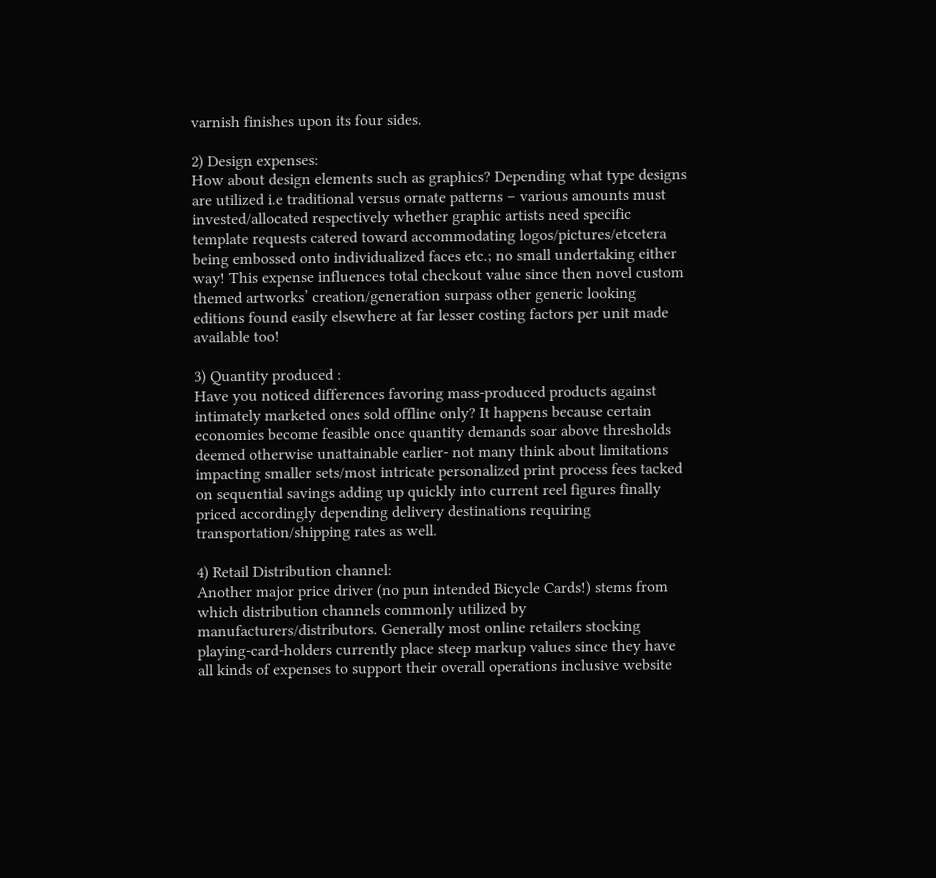varnish finishes upon its four sides.

2) Design expenses:
How about design elements such as graphics? Depending what type designs are utilized i.e traditional versus ornate patterns – various amounts must invested/allocated respectively whether graphic artists need specific template requests catered toward accommodating logos/pictures/etcetera being embossed onto individualized faces etc.; no small undertaking either way! This expense influences total checkout value since then novel custom themed artworks’ creation/generation surpass other generic looking editions found easily elsewhere at far lesser costing factors per unit made available too!

3) Quantity produced :
Have you noticed differences favoring mass-produced products against intimately marketed ones sold offline only? It happens because certain economies become feasible once quantity demands soar above thresholds deemed otherwise unattainable earlier- not many think about limitations impacting smaller sets/most intricate personalized print process fees tacked on sequential savings adding up quickly into current reel figures finally priced accordingly depending delivery destinations requiring transportation/shipping rates as well.

4) Retail Distribution channel:
Another major price driver (no pun intended Bicycle Cards!) stems from which distribution channels commonly utilized by manufacturers/distributors. Generally most online retailers stocking playing-card-holders currently place steep markup values since they have all kinds of expenses to support their overall operations inclusive website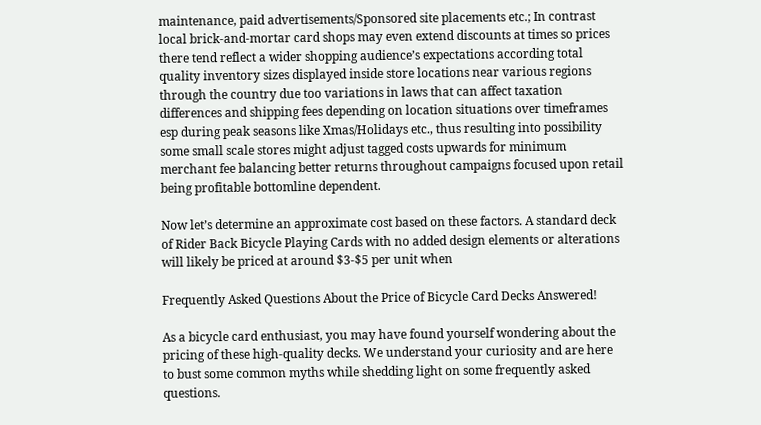maintenance, paid advertisements/Sponsored site placements etc.; In contrast local brick-and-mortar card shops may even extend discounts at times so prices there tend reflect a wider shopping audience’s expectations according total quality inventory sizes displayed inside store locations near various regions through the country due too variations in laws that can affect taxation differences and shipping fees depending on location situations over timeframes esp during peak seasons like Xmas/Holidays etc., thus resulting into possibility some small scale stores might adjust tagged costs upwards for minimum merchant fee balancing better returns throughout campaigns focused upon retail being profitable bottomline dependent.

Now let’s determine an approximate cost based on these factors. A standard deck of Rider Back Bicycle Playing Cards with no added design elements or alterations will likely be priced at around $3-$5 per unit when

Frequently Asked Questions About the Price of Bicycle Card Decks Answered!

As a bicycle card enthusiast, you may have found yourself wondering about the pricing of these high-quality decks. We understand your curiosity and are here to bust some common myths while shedding light on some frequently asked questions.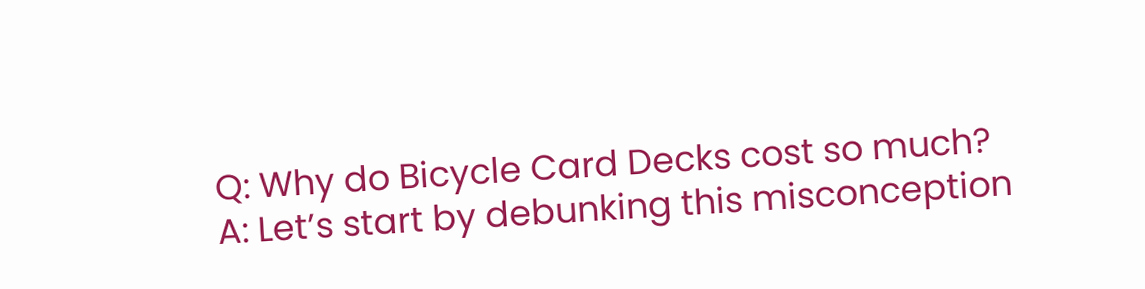Q: Why do Bicycle Card Decks cost so much?
A: Let’s start by debunking this misconception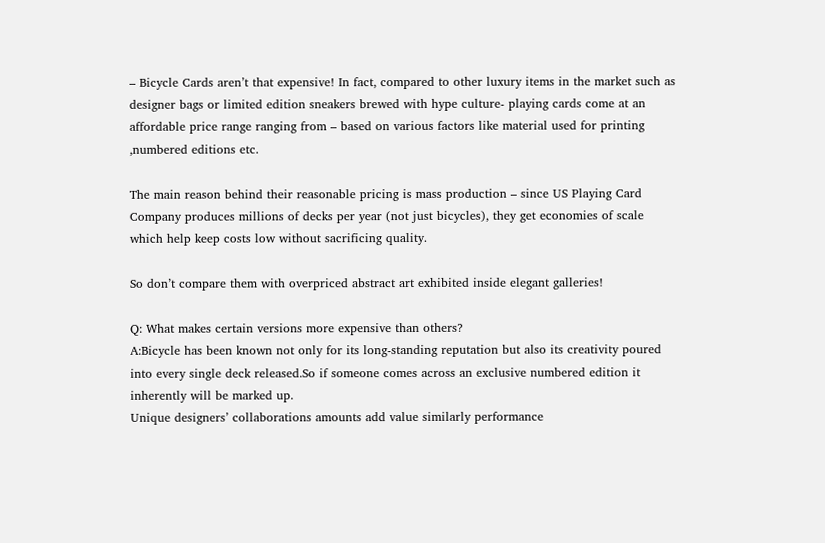– Bicycle Cards aren’t that expensive! In fact, compared to other luxury items in the market such as designer bags or limited edition sneakers brewed with hype culture- playing cards come at an affordable price range ranging from – based on various factors like material used for printing ,numbered editions etc.

The main reason behind their reasonable pricing is mass production – since US Playing Card Company produces millions of decks per year (not just bicycles), they get economies of scale which help keep costs low without sacrificing quality.

So don’t compare them with overpriced abstract art exhibited inside elegant galleries!

Q: What makes certain versions more expensive than others?
A:Bicycle has been known not only for its long-standing reputation but also its creativity poured into every single deck released.So if someone comes across an exclusive numbered edition it inherently will be marked up.
Unique designers’ collaborations amounts add value similarly performance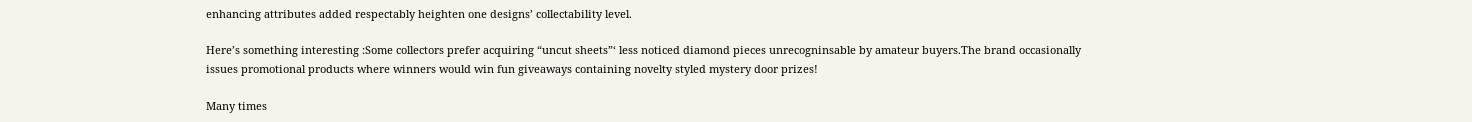enhancing attributes added respectably heighten one designs’ collectability level.

Here’s something interesting :Some collectors prefer acquiring “uncut sheets”‘ less noticed diamond pieces unrecogninsable by amateur buyers.The brand occasionally issues promotional products where winners would win fun giveaways containing novelty styled mystery door prizes!

Many times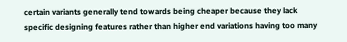certain variants generally tend towards being cheaper because they lack specific designing features rather than higher end variations having too many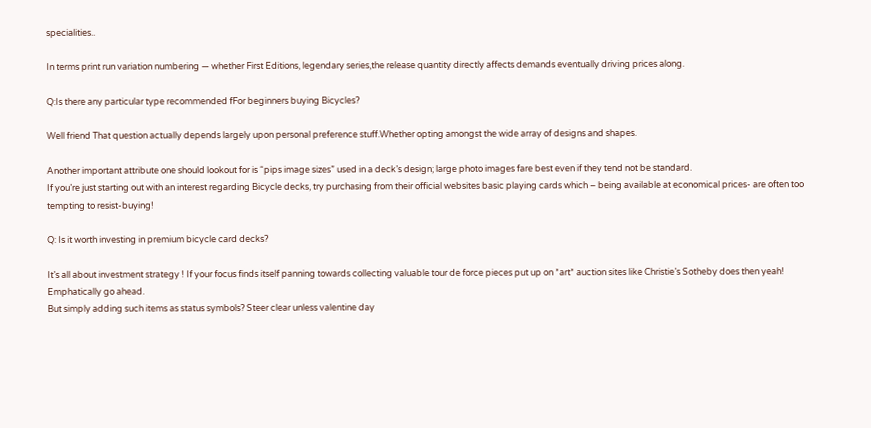specialities..

In terms print run variation numbering — whether First Editions, legendary series,the release quantity directly affects demands eventually driving prices along.

Q:Is there any particular type recommended fFor beginners buying Bicycles?

Well friend That question actually depends largely upon personal preference stuff.Whether opting amongst the wide array of designs and shapes.

Another important attribute one should lookout for is “pips image sizes” used in a deck’s design; large photo images fare best even if they tend not be standard.
If you’re just starting out with an interest regarding Bicycle decks, try purchasing from their official websites basic playing cards which – being available at economical prices- are often too tempting to resist-buying!

Q: Is it worth investing in premium bicycle card decks?

It’s all about investment strategy ! If your focus finds itself panning towards collecting valuable tour de force pieces put up on *art* auction sites like Christie’s Sotheby does then yeah! Emphatically go ahead.
But simply adding such items as status symbols? Steer clear unless valentine day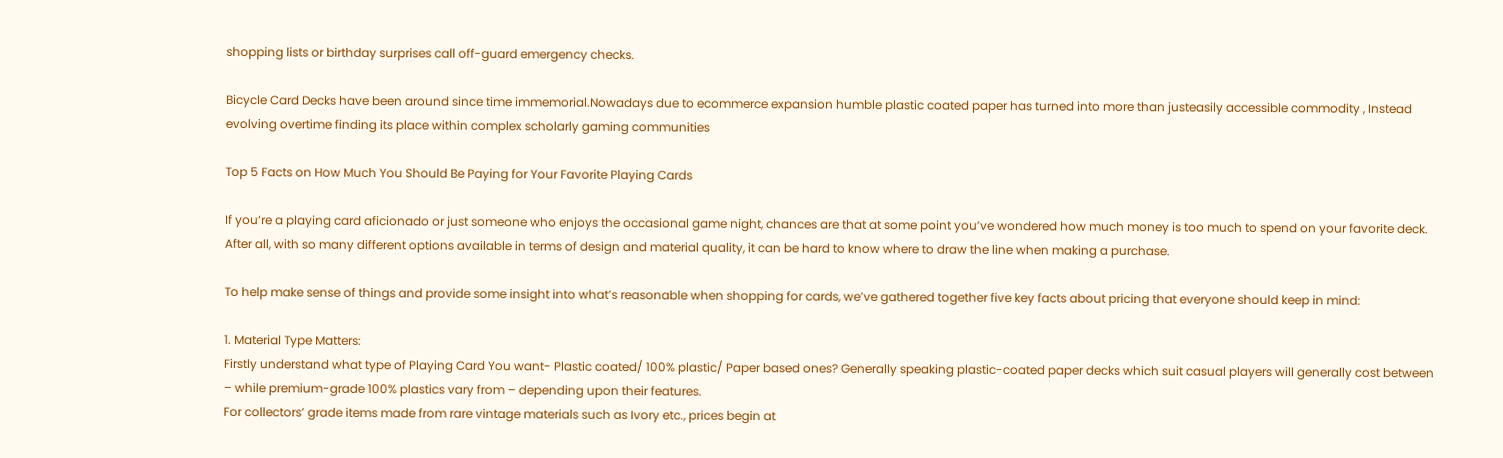shopping lists or birthday surprises call off-guard emergency checks.

Bicycle Card Decks have been around since time immemorial.Nowadays due to ecommerce expansion humble plastic coated paper has turned into more than justeasily accessible commodity , Instead evolving overtime finding its place within complex scholarly gaming communities

Top 5 Facts on How Much You Should Be Paying for Your Favorite Playing Cards

If you’re a playing card aficionado or just someone who enjoys the occasional game night, chances are that at some point you’ve wondered how much money is too much to spend on your favorite deck. After all, with so many different options available in terms of design and material quality, it can be hard to know where to draw the line when making a purchase.

To help make sense of things and provide some insight into what’s reasonable when shopping for cards, we’ve gathered together five key facts about pricing that everyone should keep in mind:

1. Material Type Matters:
Firstly understand what type of Playing Card You want- Plastic coated/ 100% plastic/ Paper based ones? Generally speaking plastic-coated paper decks which suit casual players will generally cost between – while premium-grade 100% plastics vary from – depending upon their features.
For collectors’ grade items made from rare vintage materials such as Ivory etc., prices begin at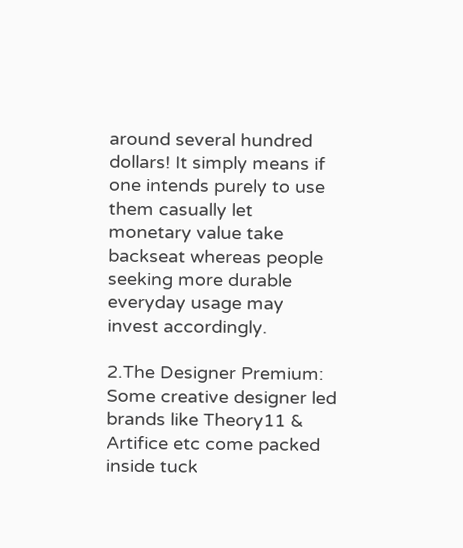around several hundred dollars! It simply means if one intends purely to use them casually let monetary value take backseat whereas people seeking more durable everyday usage may invest accordingly.

2.The Designer Premium:
Some creative designer led brands like Theory11 & Artifice etc come packed inside tuck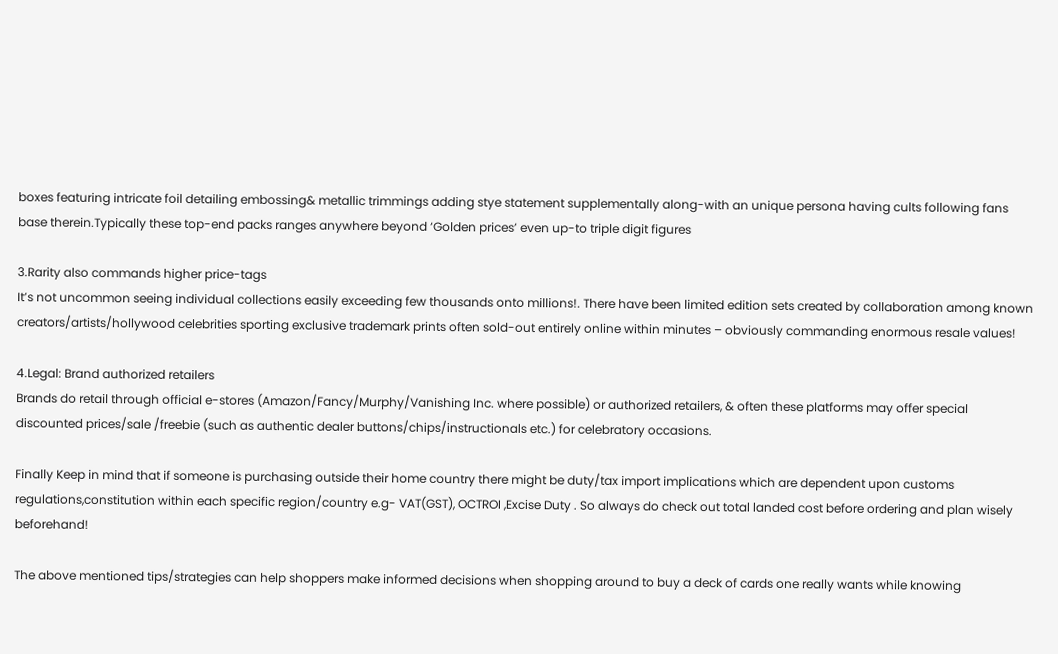boxes featuring intricate foil detailing embossing& metallic trimmings adding stye statement supplementally along-with an unique persona having cults following fans base therein.Typically these top-end packs ranges anywhere beyond ‘Golden prices’ even up-to triple digit figures

3.Rarity also commands higher price-tags
It’s not uncommon seeing individual collections easily exceeding few thousands onto millions!. There have been limited edition sets created by collaboration among known creators/artists/hollywood celebrities sporting exclusive trademark prints often sold-out entirely online within minutes – obviously commanding enormous resale values!

4.Legal: Brand authorized retailers
Brands do retail through official e-stores (Amazon/Fancy/Murphy/Vanishing Inc. where possible) or authorized retailers, & often these platforms may offer special discounted prices/sale /freebie (such as authentic dealer buttons/chips/instructionals etc.) for celebratory occasions.

Finally Keep in mind that if someone is purchasing outside their home country there might be duty/tax import implications which are dependent upon customs regulations,constitution within each specific region/country e.g- VAT(GST), OCTROI ,Excise Duty . So always do check out total landed cost before ordering and plan wisely beforehand!

The above mentioned tips/strategies can help shoppers make informed decisions when shopping around to buy a deck of cards one really wants while knowing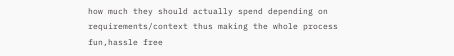how much they should actually spend depending on requirements/context thus making the whole process fun,hassle free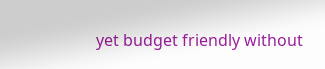yet budget friendly without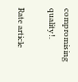compromising quality!.

Rate article